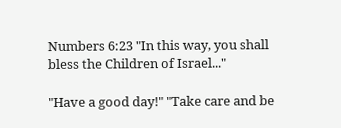Numbers 6:23 "In this way, you shall bless the Children of Israel..."

"Have a good day!" "Take care and be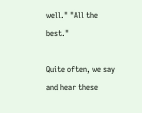well." "All the best."

Quite often, we say and hear these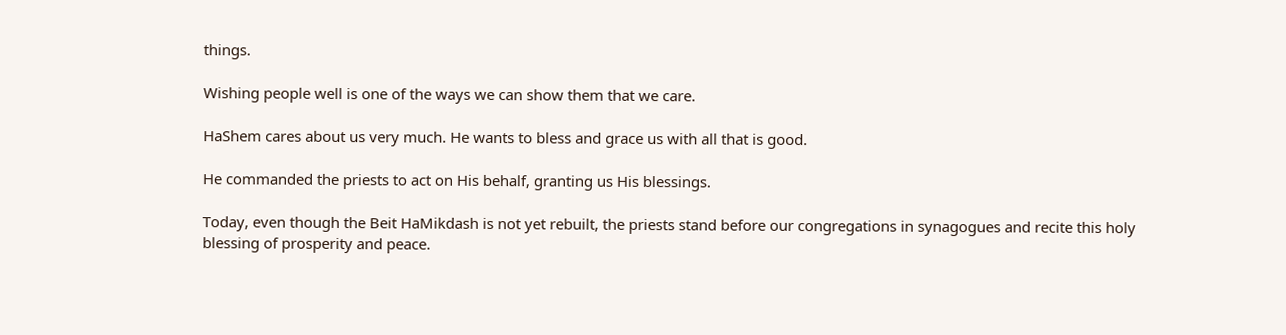things.

Wishing people well is one of the ways we can show them that we care.

HaShem cares about us very much. He wants to bless and grace us with all that is good.

He commanded the priests to act on His behalf, granting us His blessings.

Today, even though the Beit HaMikdash is not yet rebuilt, the priests stand before our congregations in synagogues and recite this holy blessing of prosperity and peace.